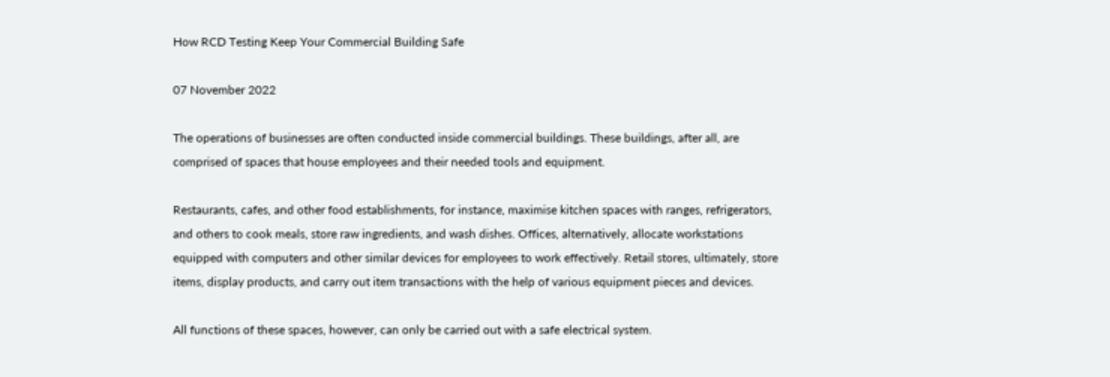How RCD Testing Keep Your Commercial Building Safe

07 November 2022

The operations of businesses are often conducted inside commercial buildings. These buildings, after all, are comprised of spaces that house employees and their needed tools and equipment.

Restaurants, cafes, and other food establishments, for instance, maximise kitchen spaces with ranges, refrigerators, and others to cook meals, store raw ingredients, and wash dishes. Offices, alternatively, allocate workstations equipped with computers and other similar devices for employees to work effectively. Retail stores, ultimately, store items, display products, and carry out item transactions with the help of various equipment pieces and devices.

All functions of these spaces, however, can only be carried out with a safe electrical system.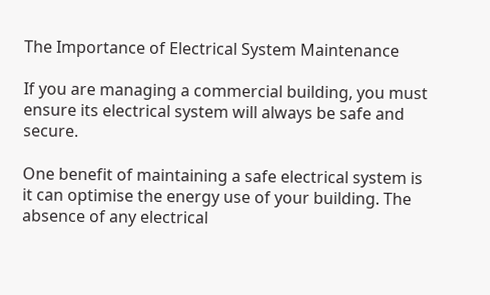The Importance of Electrical System Maintenance

If you are managing a commercial building, you must ensure its electrical system will always be safe and secure.

One benefit of maintaining a safe electrical system is it can optimise the energy use of your building. The absence of any electrical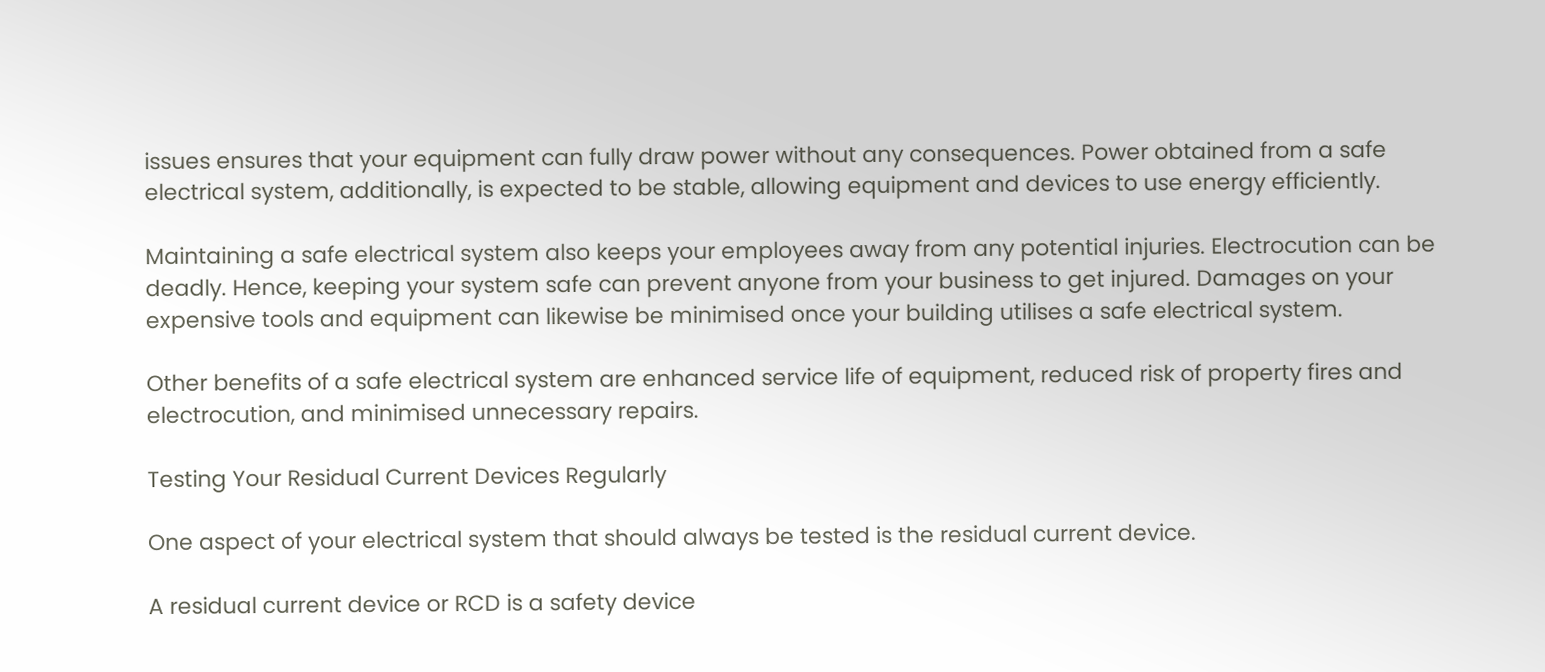issues ensures that your equipment can fully draw power without any consequences. Power obtained from a safe electrical system, additionally, is expected to be stable, allowing equipment and devices to use energy efficiently.

Maintaining a safe electrical system also keeps your employees away from any potential injuries. Electrocution can be deadly. Hence, keeping your system safe can prevent anyone from your business to get injured. Damages on your expensive tools and equipment can likewise be minimised once your building utilises a safe electrical system.

Other benefits of a safe electrical system are enhanced service life of equipment, reduced risk of property fires and electrocution, and minimised unnecessary repairs.

Testing Your Residual Current Devices Regularly

One aspect of your electrical system that should always be tested is the residual current device.

A residual current device or RCD is a safety device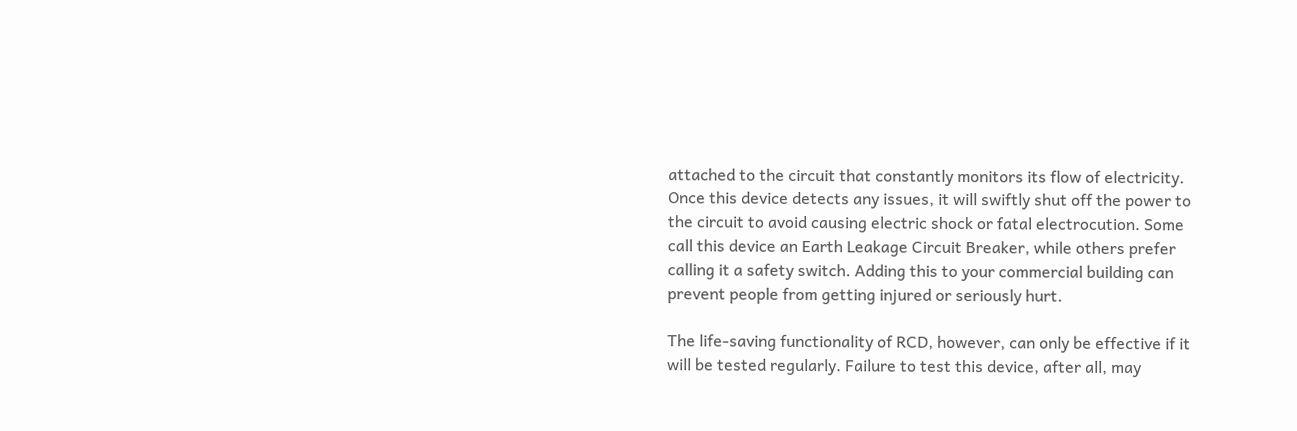attached to the circuit that constantly monitors its flow of electricity. Once this device detects any issues, it will swiftly shut off the power to the circuit to avoid causing electric shock or fatal electrocution. Some call this device an Earth Leakage Circuit Breaker, while others prefer calling it a safety switch. Adding this to your commercial building can prevent people from getting injured or seriously hurt.

The life-saving functionality of RCD, however, can only be effective if it will be tested regularly. Failure to test this device, after all, may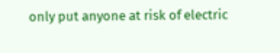only put anyone at risk of electric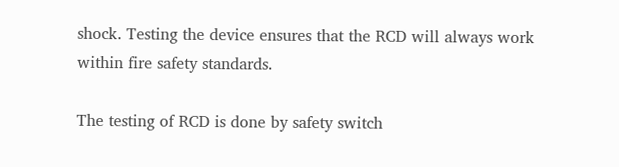shock. Testing the device ensures that the RCD will always work within fire safety standards.

The testing of RCD is done by safety switch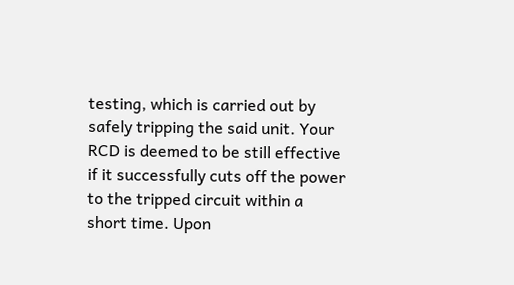testing, which is carried out by safely tripping the said unit. Your RCD is deemed to be still effective if it successfully cuts off the power to the tripped circuit within a short time. Upon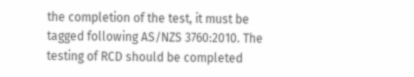the completion of the test, it must be tagged following AS/NZS 3760:2010. The testing of RCD should be completed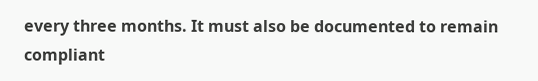every three months. It must also be documented to remain compliant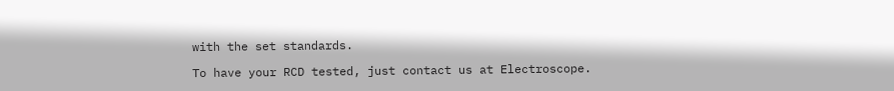with the set standards.

To have your RCD tested, just contact us at Electroscope.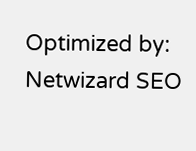Optimized by: Netwizard SEO